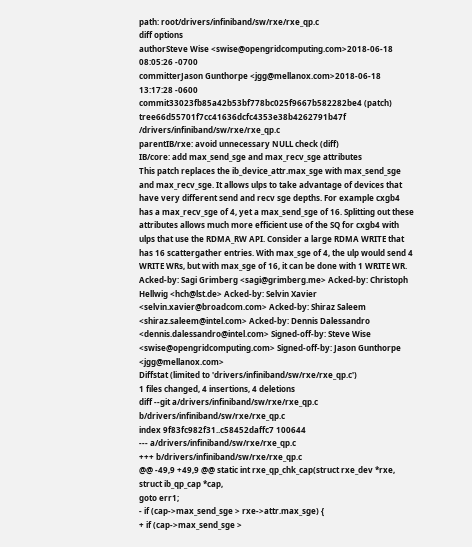path: root/drivers/infiniband/sw/rxe/rxe_qp.c
diff options
authorSteve Wise <swise@opengridcomputing.com>2018-06-18 08:05:26 -0700
committerJason Gunthorpe <jgg@mellanox.com>2018-06-18 13:17:28 -0600
commit33023fb85a42b53bf778bc025f9667b582282be4 (patch)
tree66d55701f7cc41636dcfc4353e38b4262791b47f /drivers/infiniband/sw/rxe/rxe_qp.c
parentIB/rxe: avoid unnecessary NULL check (diff)
IB/core: add max_send_sge and max_recv_sge attributes
This patch replaces the ib_device_attr.max_sge with max_send_sge and max_recv_sge. It allows ulps to take advantage of devices that have very different send and recv sge depths. For example cxgb4 has a max_recv_sge of 4, yet a max_send_sge of 16. Splitting out these attributes allows much more efficient use of the SQ for cxgb4 with ulps that use the RDMA_RW API. Consider a large RDMA WRITE that has 16 scattergather entries. With max_sge of 4, the ulp would send 4 WRITE WRs, but with max_sge of 16, it can be done with 1 WRITE WR. Acked-by: Sagi Grimberg <sagi@grimberg.me> Acked-by: Christoph Hellwig <hch@lst.de> Acked-by: Selvin Xavier <selvin.xavier@broadcom.com> Acked-by: Shiraz Saleem <shiraz.saleem@intel.com> Acked-by: Dennis Dalessandro <dennis.dalessandro@intel.com> Signed-off-by: Steve Wise <swise@opengridcomputing.com> Signed-off-by: Jason Gunthorpe <jgg@mellanox.com>
Diffstat (limited to 'drivers/infiniband/sw/rxe/rxe_qp.c')
1 files changed, 4 insertions, 4 deletions
diff --git a/drivers/infiniband/sw/rxe/rxe_qp.c b/drivers/infiniband/sw/rxe/rxe_qp.c
index 9f83fc982f31..c58452daffc7 100644
--- a/drivers/infiniband/sw/rxe/rxe_qp.c
+++ b/drivers/infiniband/sw/rxe/rxe_qp.c
@@ -49,9 +49,9 @@ static int rxe_qp_chk_cap(struct rxe_dev *rxe, struct ib_qp_cap *cap,
goto err1;
- if (cap->max_send_sge > rxe->attr.max_sge) {
+ if (cap->max_send_sge >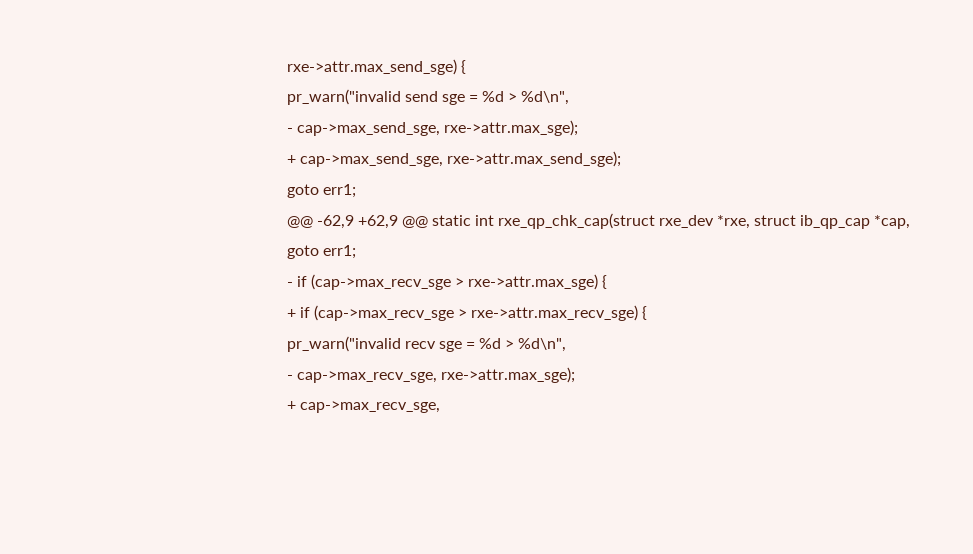rxe->attr.max_send_sge) {
pr_warn("invalid send sge = %d > %d\n",
- cap->max_send_sge, rxe->attr.max_sge);
+ cap->max_send_sge, rxe->attr.max_send_sge);
goto err1;
@@ -62,9 +62,9 @@ static int rxe_qp_chk_cap(struct rxe_dev *rxe, struct ib_qp_cap *cap,
goto err1;
- if (cap->max_recv_sge > rxe->attr.max_sge) {
+ if (cap->max_recv_sge > rxe->attr.max_recv_sge) {
pr_warn("invalid recv sge = %d > %d\n",
- cap->max_recv_sge, rxe->attr.max_sge);
+ cap->max_recv_sge,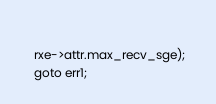rxe->attr.max_recv_sge);
goto err1;